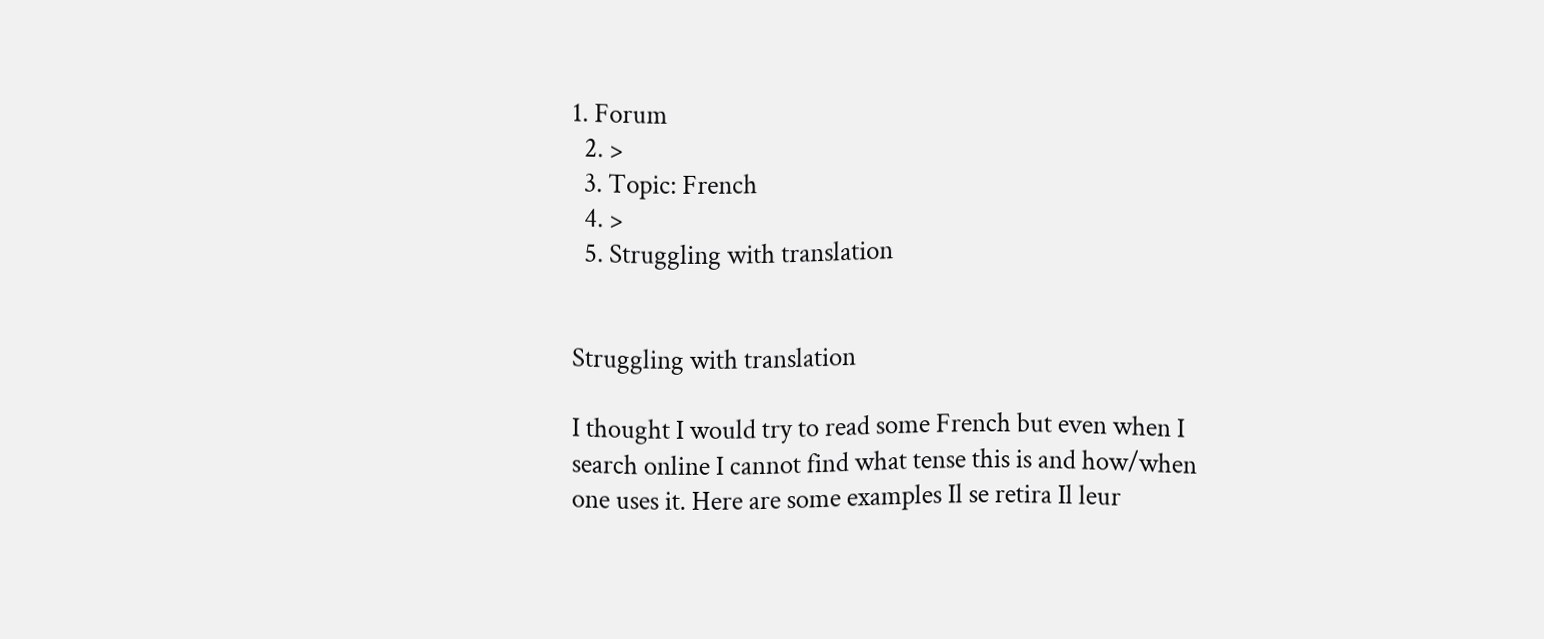1. Forum
  2. >
  3. Topic: French
  4. >
  5. Struggling with translation


Struggling with translation

I thought I would try to read some French but even when I search online I cannot find what tense this is and how/when one uses it. Here are some examples Il se retira Il leur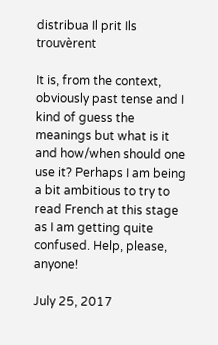distribua Il prit Ils trouvèrent

It is, from the context, obviously past tense and I kind of guess the meanings but what is it and how/when should one use it? Perhaps I am being a bit ambitious to try to read French at this stage as I am getting quite confused. Help, please, anyone!

July 25, 2017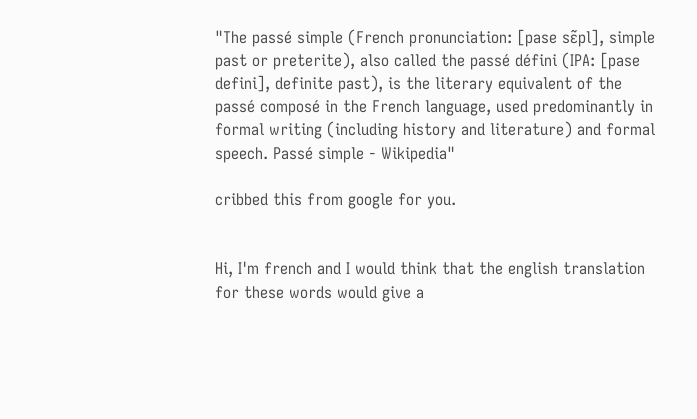"The passé simple (French pronunciation: [pase sɛ̃pl], simple past or preterite), also called the passé défini (IPA: [pase defini], definite past), is the literary equivalent of the passé composé in the French language, used predominantly in formal writing (including history and literature) and formal speech. Passé simple - Wikipedia"

cribbed this from google for you.


Hi, I'm french and I would think that the english translation for these words would give a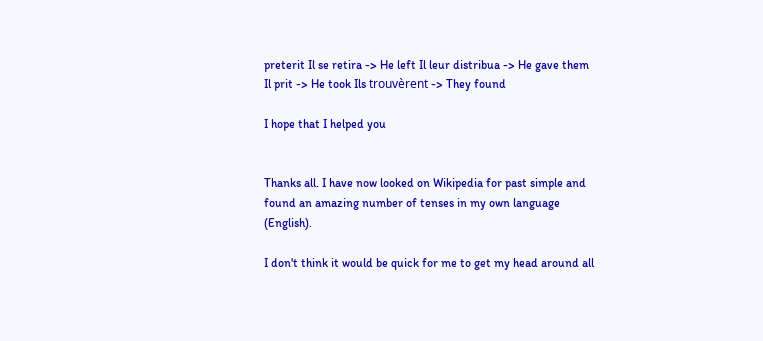preterit Il se retira -> He left Il leur distribua -> He gave them Il prit -> He took Ils trouvèrent -> They found

I hope that I helped you


Thanks all. I have now looked on Wikipedia for past simple and found an amazing number of tenses in my own language (English).

I don't think it would be quick for me to get my head around all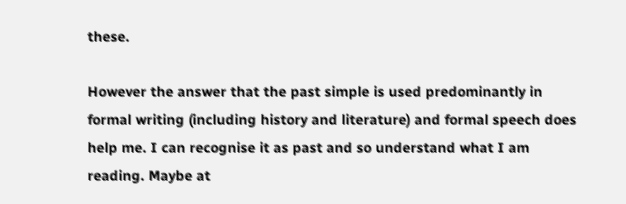these.

However the answer that the past simple is used predominantly in formal writing (including history and literature) and formal speech does help me. I can recognise it as past and so understand what I am reading. Maybe at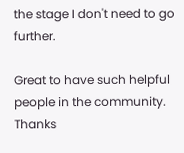the stage I don't need to go further.

Great to have such helpful people in the community. Thanks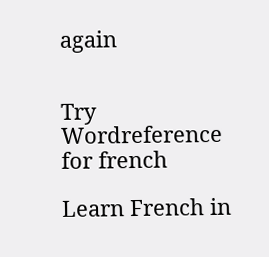again


Try Wordreference for french

Learn French in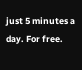just 5 minutes a day. For free.